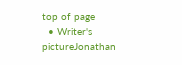top of page
  • Writer's pictureJonathan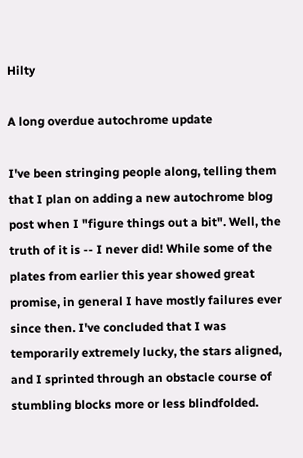Hilty

A long overdue autochrome update

I've been stringing people along, telling them that I plan on adding a new autochrome blog post when I "figure things out a bit". Well, the truth of it is -- I never did! While some of the plates from earlier this year showed great promise, in general I have mostly failures ever since then. I've concluded that I was temporarily extremely lucky, the stars aligned, and I sprinted through an obstacle course of stumbling blocks more or less blindfolded.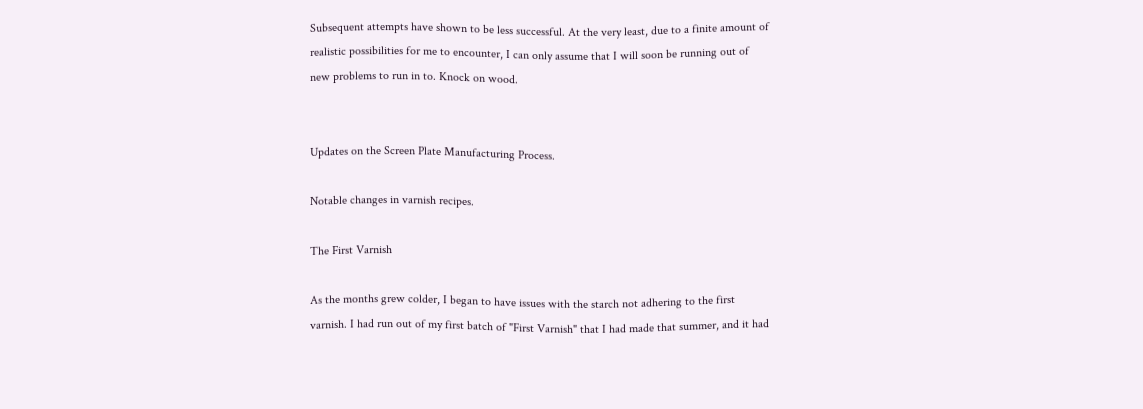Subsequent attempts have shown to be less successful. At the very least, due to a finite amount of realistic possibilities for me to encounter, I can only assume that I will soon be running out of new problems to run in to. Knock on wood.


Updates on the Screen Plate Manufacturing Process.

Notable changes in varnish recipes.

The First Varnish

As the months grew colder, I began to have issues with the starch not adhering to the first varnish. I had run out of my first batch of "First Varnish" that I had made that summer, and it had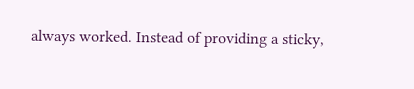always worked. Instead of providing a sticky,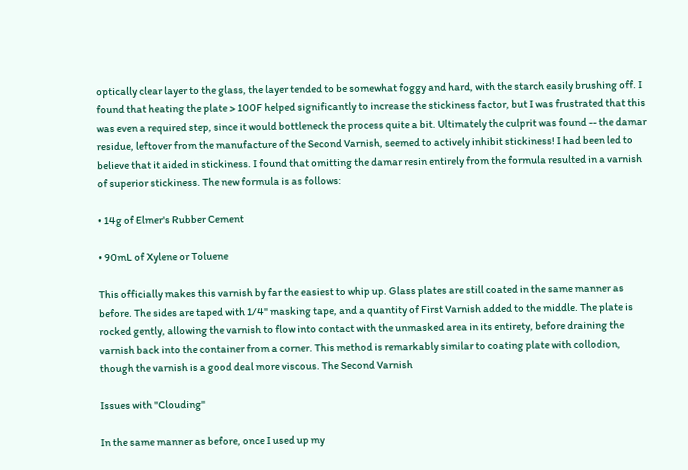optically clear layer to the glass, the layer tended to be somewhat foggy and hard, with the starch easily brushing off. I found that heating the plate > 100F helped significantly to increase the stickiness factor, but I was frustrated that this was even a required step, since it would bottleneck the process quite a bit. Ultimately the culprit was found -- the damar residue, leftover from the manufacture of the Second Varnish, seemed to actively inhibit stickiness! I had been led to believe that it aided in stickiness. I found that omitting the damar resin entirely from the formula resulted in a varnish of superior stickiness. The new formula is as follows:

• 14g of Elmer's Rubber Cement

• 90mL of Xylene or Toluene

This officially makes this varnish by far the easiest to whip up. Glass plates are still coated in the same manner as before. The sides are taped with 1/4" masking tape, and a quantity of First Varnish added to the middle. The plate is rocked gently, allowing the varnish to flow into contact with the unmasked area in its entirety, before draining the varnish back into the container from a corner. This method is remarkably similar to coating plate with collodion, though the varnish is a good deal more viscous. The Second Varnish

Issues with "Clouding"

In the same manner as before, once I used up my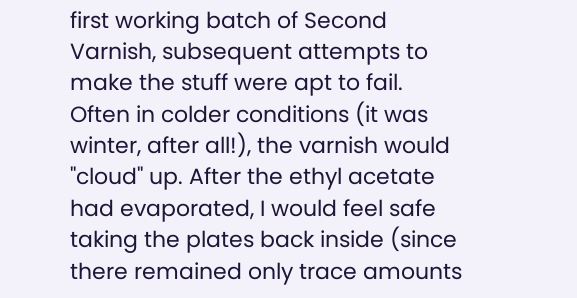first working batch of Second Varnish, subsequent attempts to make the stuff were apt to fail. Often in colder conditions (it was winter, after all!), the varnish would "cloud" up. After the ethyl acetate had evaporated, I would feel safe taking the plates back inside (since there remained only trace amounts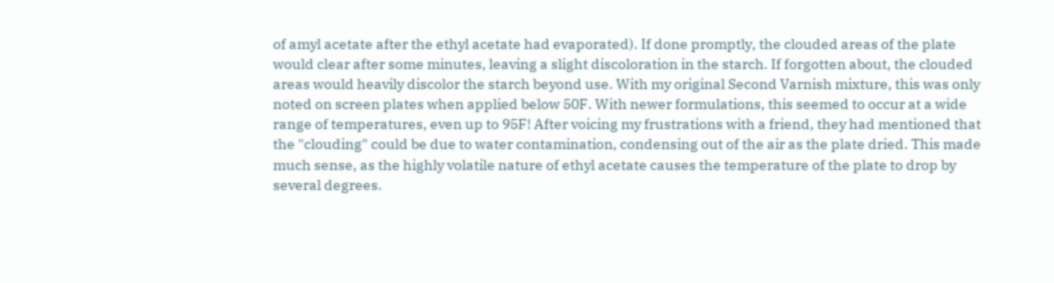of amyl acetate after the ethyl acetate had evaporated). If done promptly, the clouded areas of the plate would clear after some minutes, leaving a slight discoloration in the starch. If forgotten about, the clouded areas would heavily discolor the starch beyond use. With my original Second Varnish mixture, this was only noted on screen plates when applied below 50F. With newer formulations, this seemed to occur at a wide range of temperatures, even up to 95F! After voicing my frustrations with a friend, they had mentioned that the "clouding" could be due to water contamination, condensing out of the air as the plate dried. This made much sense, as the highly volatile nature of ethyl acetate causes the temperature of the plate to drop by several degrees.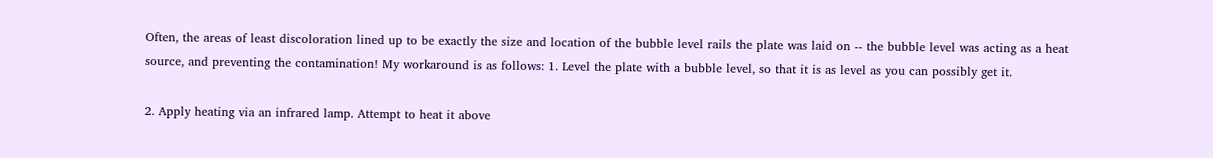Often, the areas of least discoloration lined up to be exactly the size and location of the bubble level rails the plate was laid on -- the bubble level was acting as a heat source, and preventing the contamination! My workaround is as follows: 1. Level the plate with a bubble level, so that it is as level as you can possibly get it.

2. Apply heating via an infrared lamp. Attempt to heat it above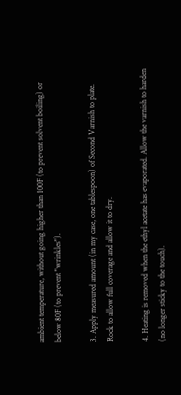ambient temperature, without going higher than 100F (to prevent solvent boiling) or below 80F (to prevent "wrinkles").

3. Apply measured amount (in my case, one tablespoon) of Second Varnish to plate. Rock to allow full coverage and allow it to dry.

4. Heating is removed when the ethyl acetate has evaporated. Allow the varnish to harden (no longer sticky to the touch).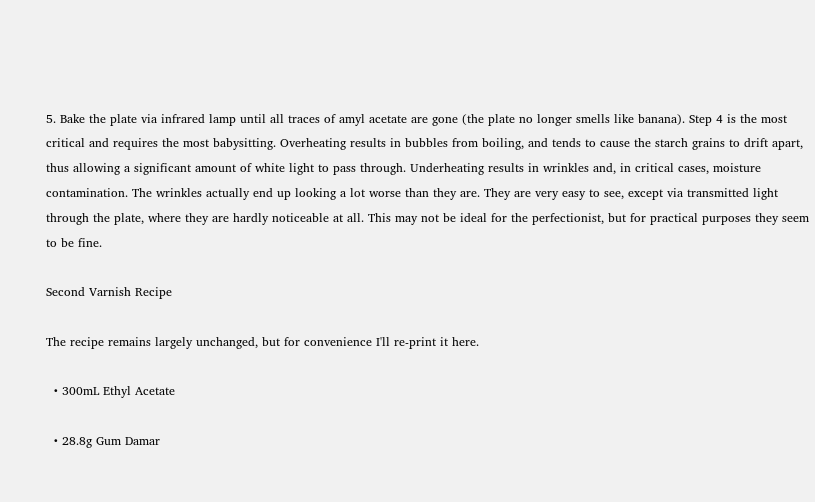5. Bake the plate via infrared lamp until all traces of amyl acetate are gone (the plate no longer smells like banana). Step 4 is the most critical and requires the most babysitting. Overheating results in bubbles from boiling, and tends to cause the starch grains to drift apart, thus allowing a significant amount of white light to pass through. Underheating results in wrinkles and, in critical cases, moisture contamination. The wrinkles actually end up looking a lot worse than they are. They are very easy to see, except via transmitted light through the plate, where they are hardly noticeable at all. This may not be ideal for the perfectionist, but for practical purposes they seem to be fine.

Second Varnish Recipe

The recipe remains largely unchanged, but for convenience I'll re-print it here.

  • 300mL Ethyl Acetate

  • 28.8g Gum Damar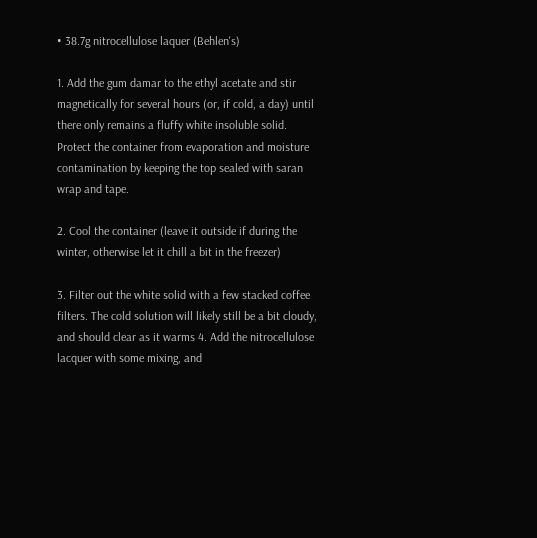• 38.7g nitrocellulose laquer (Behlen's)

1. Add the gum damar to the ethyl acetate and stir magnetically for several hours (or, if cold, a day) until there only remains a fluffy white insoluble solid. Protect the container from evaporation and moisture contamination by keeping the top sealed with saran wrap and tape.

2. Cool the container (leave it outside if during the winter, otherwise let it chill a bit in the freezer)

3. Filter out the white solid with a few stacked coffee filters. The cold solution will likely still be a bit cloudy, and should clear as it warms 4. Add the nitrocellulose lacquer with some mixing, and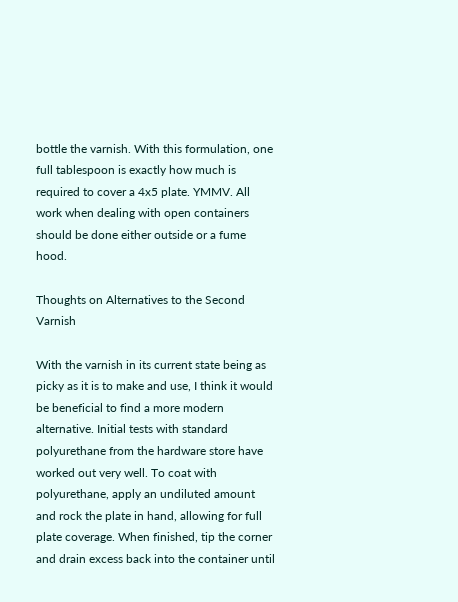bottle the varnish. With this formulation, one full tablespoon is exactly how much is required to cover a 4x5 plate. YMMV. All work when dealing with open containers should be done either outside or a fume hood.

Thoughts on Alternatives to the Second Varnish

With the varnish in its current state being as picky as it is to make and use, I think it would be beneficial to find a more modern alternative. Initial tests with standard polyurethane from the hardware store have worked out very well. To coat with polyurethane, apply an undiluted amount and rock the plate in hand, allowing for full plate coverage. When finished, tip the corner and drain excess back into the container until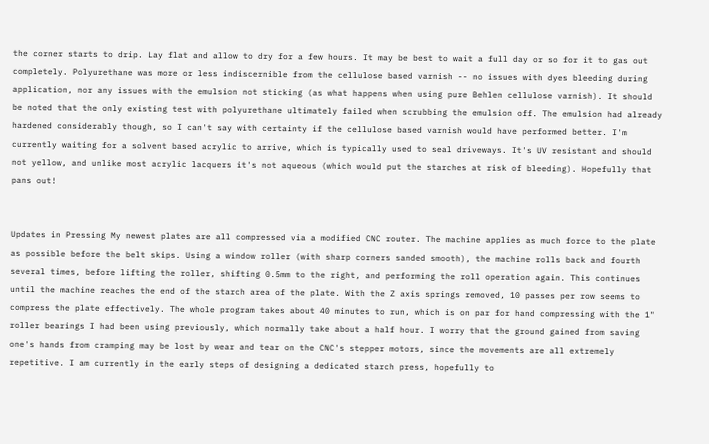the corner starts to drip. Lay flat and allow to dry for a few hours. It may be best to wait a full day or so for it to gas out completely. Polyurethane was more or less indiscernible from the cellulose based varnish -- no issues with dyes bleeding during application, nor any issues with the emulsion not sticking (as what happens when using pure Behlen cellulose varnish). It should be noted that the only existing test with polyurethane ultimately failed when scrubbing the emulsion off. The emulsion had already hardened considerably though, so I can't say with certainty if the cellulose based varnish would have performed better. I'm currently waiting for a solvent based acrylic to arrive, which is typically used to seal driveways. It's UV resistant and should not yellow, and unlike most acrylic lacquers it's not aqueous (which would put the starches at risk of bleeding). Hopefully that pans out!


Updates in Pressing My newest plates are all compressed via a modified CNC router. The machine applies as much force to the plate as possible before the belt skips. Using a window roller (with sharp corners sanded smooth), the machine rolls back and fourth several times, before lifting the roller, shifting 0.5mm to the right, and performing the roll operation again. This continues until the machine reaches the end of the starch area of the plate. With the Z axis springs removed, 10 passes per row seems to compress the plate effectively. The whole program takes about 40 minutes to run, which is on par for hand compressing with the 1" roller bearings I had been using previously, which normally take about a half hour. I worry that the ground gained from saving one's hands from cramping may be lost by wear and tear on the CNC's stepper motors, since the movements are all extremely repetitive. I am currently in the early steps of designing a dedicated starch press, hopefully to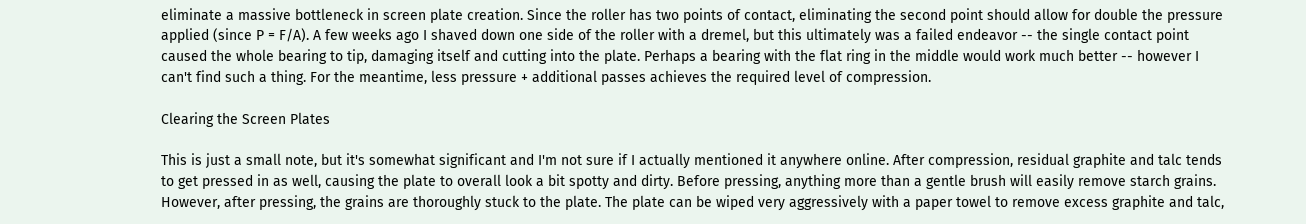eliminate a massive bottleneck in screen plate creation. Since the roller has two points of contact, eliminating the second point should allow for double the pressure applied (since P = F/A). A few weeks ago I shaved down one side of the roller with a dremel, but this ultimately was a failed endeavor -- the single contact point caused the whole bearing to tip, damaging itself and cutting into the plate. Perhaps a bearing with the flat ring in the middle would work much better -- however I can't find such a thing. For the meantime, less pressure + additional passes achieves the required level of compression.

Clearing the Screen Plates

This is just a small note, but it's somewhat significant and I'm not sure if I actually mentioned it anywhere online. After compression, residual graphite and talc tends to get pressed in as well, causing the plate to overall look a bit spotty and dirty. Before pressing, anything more than a gentle brush will easily remove starch grains. However, after pressing, the grains are thoroughly stuck to the plate. The plate can be wiped very aggressively with a paper towel to remove excess graphite and talc,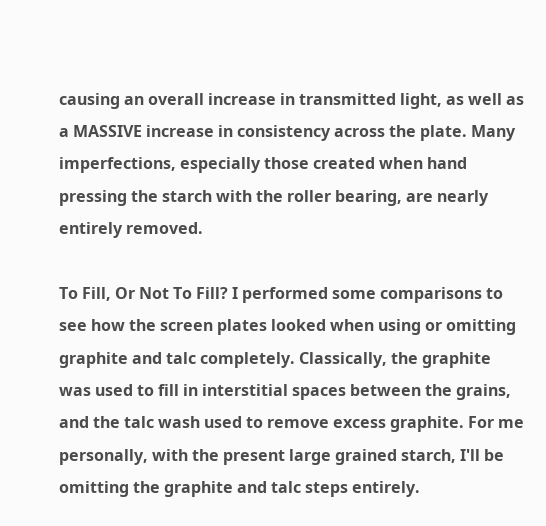causing an overall increase in transmitted light, as well as a MASSIVE increase in consistency across the plate. Many imperfections, especially those created when hand pressing the starch with the roller bearing, are nearly entirely removed.

To Fill, Or Not To Fill? I performed some comparisons to see how the screen plates looked when using or omitting graphite and talc completely. Classically, the graphite was used to fill in interstitial spaces between the grains, and the talc wash used to remove excess graphite. For me personally, with the present large grained starch, I'll be omitting the graphite and talc steps entirely.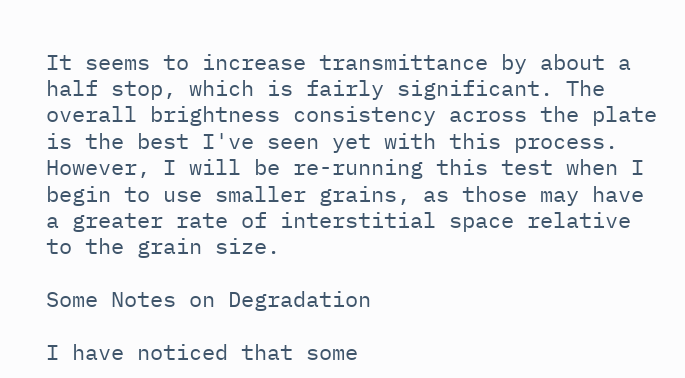It seems to increase transmittance by about a half stop, which is fairly significant. The overall brightness consistency across the plate is the best I've seen yet with this process. However, I will be re-running this test when I begin to use smaller grains, as those may have a greater rate of interstitial space relative to the grain size.

Some Notes on Degradation

I have noticed that some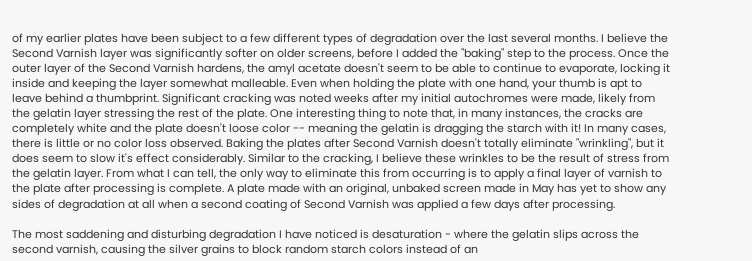of my earlier plates have been subject to a few different types of degradation over the last several months. I believe the Second Varnish layer was significantly softer on older screens, before I added the "baking" step to the process. Once the outer layer of the Second Varnish hardens, the amyl acetate doesn't seem to be able to continue to evaporate, locking it inside and keeping the layer somewhat malleable. Even when holding the plate with one hand, your thumb is apt to leave behind a thumbprint. Significant cracking was noted weeks after my initial autochromes were made, likely from the gelatin layer stressing the rest of the plate. One interesting thing to note that, in many instances, the cracks are completely white and the plate doesn't loose color -- meaning the gelatin is dragging the starch with it! In many cases, there is little or no color loss observed. Baking the plates after Second Varnish doesn't totally eliminate "wrinkling", but it does seem to slow it's effect considerably. Similar to the cracking, I believe these wrinkles to be the result of stress from the gelatin layer. From what I can tell, the only way to eliminate this from occurring is to apply a final layer of varnish to the plate after processing is complete. A plate made with an original, unbaked screen made in May has yet to show any sides of degradation at all when a second coating of Second Varnish was applied a few days after processing.

The most saddening and disturbing degradation I have noticed is desaturation - where the gelatin slips across the second varnish, causing the silver grains to block random starch colors instead of an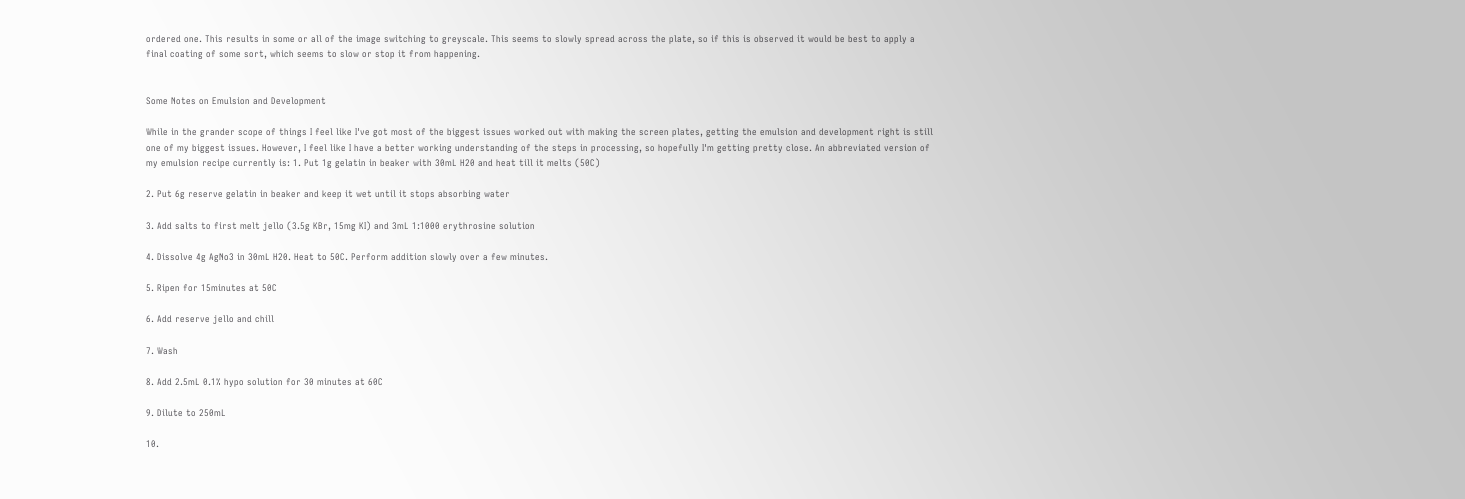ordered one. This results in some or all of the image switching to greyscale. This seems to slowly spread across the plate, so if this is observed it would be best to apply a final coating of some sort, which seems to slow or stop it from happening.


Some Notes on Emulsion and Development

While in the grander scope of things I feel like I've got most of the biggest issues worked out with making the screen plates, getting the emulsion and development right is still one of my biggest issues. However, I feel like I have a better working understanding of the steps in processing, so hopefully I'm getting pretty close. An abbreviated version of my emulsion recipe currently is: 1. Put 1g gelatin in beaker with 30mL H20 and heat till it melts (50C)

2. Put 6g reserve gelatin in beaker and keep it wet until it stops absorbing water

3. Add salts to first melt jello (3.5g KBr, 15mg KI) and 3mL 1:1000 erythrosine solution

4. Dissolve 4g AgNo3 in 30mL H20. Heat to 50C. Perform addition slowly over a few minutes.

5. Ripen for 15minutes at 50C

6. Add reserve jello and chill

7. Wash

8. Add 2.5mL 0.1% hypo solution for 30 minutes at 60C

9. Dilute to 250mL

10.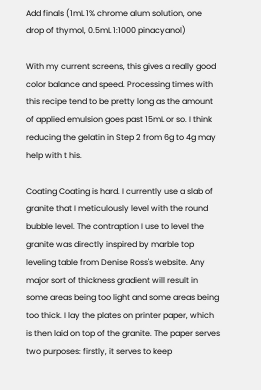Add finals (1mL 1% chrome alum solution, one drop of thymol, 0.5mL 1:1000 pinacyanol)

With my current screens, this gives a really good color balance and speed. Processing times with this recipe tend to be pretty long as the amount of applied emulsion goes past 15mL or so. I think reducing the gelatin in Step 2 from 6g to 4g may help with t his.

Coating Coating is hard. I currently use a slab of granite that I meticulously level with the round bubble level. The contraption I use to level the granite was directly inspired by marble top leveling table from Denise Ross's website. Any major sort of thickness gradient will result in some areas being too light and some areas being too thick. I lay the plates on printer paper, which is then laid on top of the granite. The paper serves two purposes: firstly, it serves to keep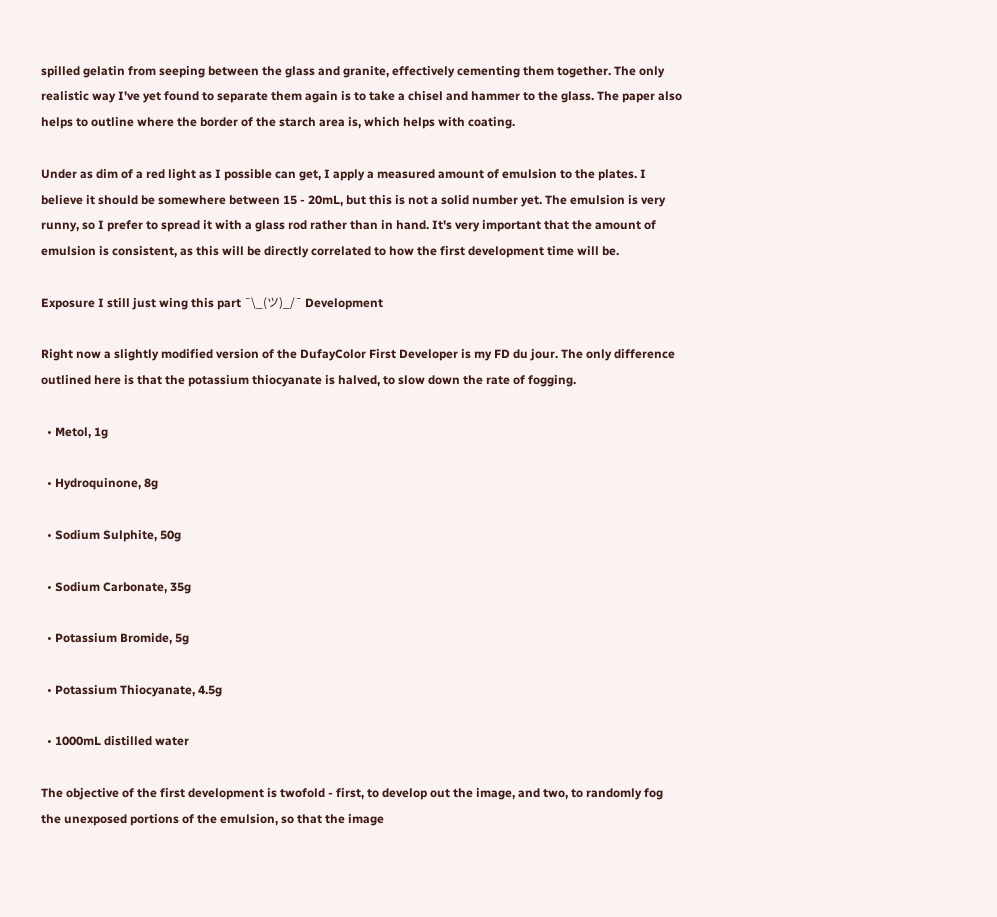spilled gelatin from seeping between the glass and granite, effectively cementing them together. The only realistic way I've yet found to separate them again is to take a chisel and hammer to the glass. The paper also helps to outline where the border of the starch area is, which helps with coating.

Under as dim of a red light as I possible can get, I apply a measured amount of emulsion to the plates. I believe it should be somewhere between 15 - 20mL, but this is not a solid number yet. The emulsion is very runny, so I prefer to spread it with a glass rod rather than in hand. It's very important that the amount of emulsion is consistent, as this will be directly correlated to how the first development time will be.

Exposure I still just wing this part ¯\_(ツ)_/¯ Development

Right now a slightly modified version of the DufayColor First Developer is my FD du jour. The only difference outlined here is that the potassium thiocyanate is halved, to slow down the rate of fogging.

  • Metol, 1g

  • Hydroquinone, 8g

  • Sodium Sulphite, 50g

  • Sodium Carbonate, 35g

  • Potassium Bromide, 5g

  • Potassium Thiocyanate, 4.5g

  • 1000mL distilled water

The objective of the first development is twofold - first, to develop out the image, and two, to randomly fog the unexposed portions of the emulsion, so that the image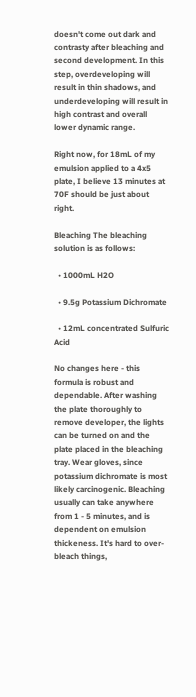doesn't come out dark and contrasty after bleaching and second development. In this step, overdeveloping will result in thin shadows, and underdeveloping will result in high contrast and overall lower dynamic range.

Right now, for 18mL of my emulsion applied to a 4x5 plate, I believe 13 minutes at 70F should be just about right.

Bleaching The bleaching solution is as follows:

  • 1000mL H2O

  • 9.5g Potassium Dichromate

  • 12mL concentrated Sulfuric Acid

No changes here - this formula is robust and dependable. After washing the plate thoroughly to remove developer, the lights can be turned on and the plate placed in the bleaching tray. Wear gloves, since potassium dichromate is most likely carcinogenic. Bleaching usually can take anywhere from 1 - 5 minutes, and is dependent on emulsion thickeness. It's hard to over-bleach things,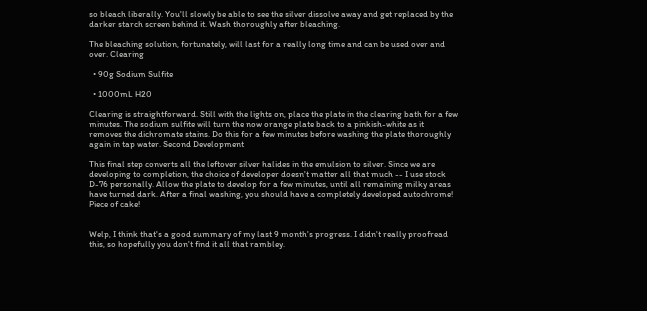so bleach liberally. You'll slowly be able to see the silver dissolve away and get replaced by the darker starch screen behind it. Wash thoroughly after bleaching.

The bleaching solution, fortunately, will last for a really long time and can be used over and over. Clearing

  • 90g Sodium Sulfite

  • 1000mL H20

Clearing is straightforward. Still with the lights on, place the plate in the clearing bath for a few minutes. The sodium sulfite will turn the now orange plate back to a pinkish-white as it removes the dichromate stains. Do this for a few minutes before washing the plate thoroughly again in tap water. Second Development

This final step converts all the leftover silver halides in the emulsion to silver. Since we are developing to completion, the choice of developer doesn't matter all that much -- I use stock D-76 personally. Allow the plate to develop for a few minutes, until all remaining milky areas have turned dark. After a final washing, you should have a completely developed autochrome! Piece of cake!


Welp, I think that's a good summary of my last 9 month's progress. I didn't really proofread this, so hopefully you don't find it all that rambley.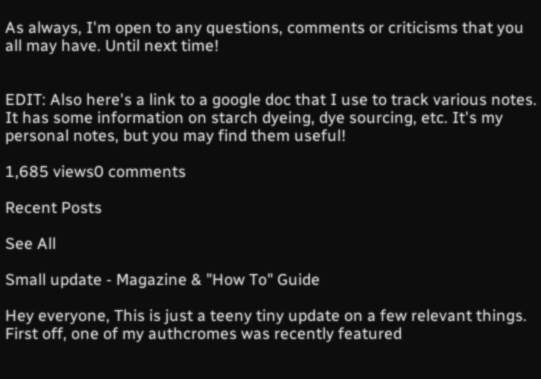As always, I'm open to any questions, comments or criticisms that you all may have. Until next time!


EDIT: Also here's a link to a google doc that I use to track various notes. It has some information on starch dyeing, dye sourcing, etc. It's my personal notes, but you may find them useful!

1,685 views0 comments

Recent Posts

See All

Small update - Magazine & "How To" Guide

Hey everyone, This is just a teeny tiny update on a few relevant things. First off, one of my authcromes was recently featured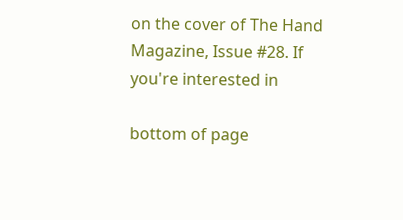on the cover of The Hand Magazine, Issue #28. If you're interested in

bottom of page